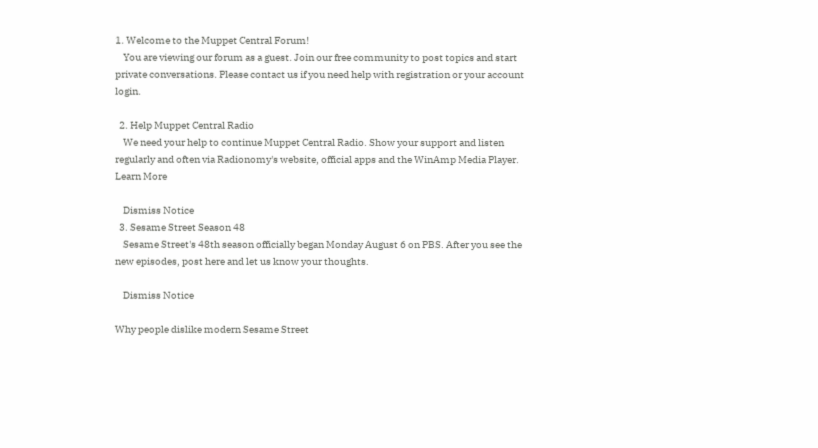1. Welcome to the Muppet Central Forum!
    You are viewing our forum as a guest. Join our free community to post topics and start private conversations. Please contact us if you need help with registration or your account login.

  2. Help Muppet Central Radio
    We need your help to continue Muppet Central Radio. Show your support and listen regularly and often via Radionomy's website, official apps and the WinAmp Media Player. Learn More

    Dismiss Notice
  3. Sesame Street Season 48
    Sesame Street's 48th season officially began Monday August 6 on PBS. After you see the new episodes, post here and let us know your thoughts.

    Dismiss Notice

Why people dislike modern Sesame Street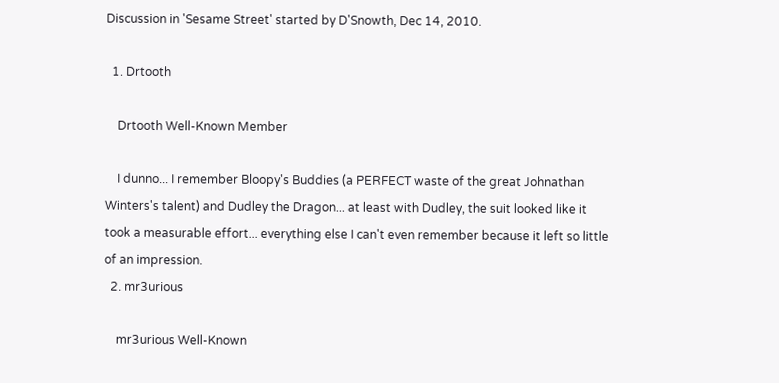Discussion in 'Sesame Street' started by D'Snowth, Dec 14, 2010.

  1. Drtooth

    Drtooth Well-Known Member

    I dunno... I remember Bloopy's Buddies (a PERFECT waste of the great Johnathan Winters's talent) and Dudley the Dragon... at least with Dudley, the suit looked like it took a measurable effort... everything else I can't even remember because it left so little of an impression.
  2. mr3urious

    mr3urious Well-Known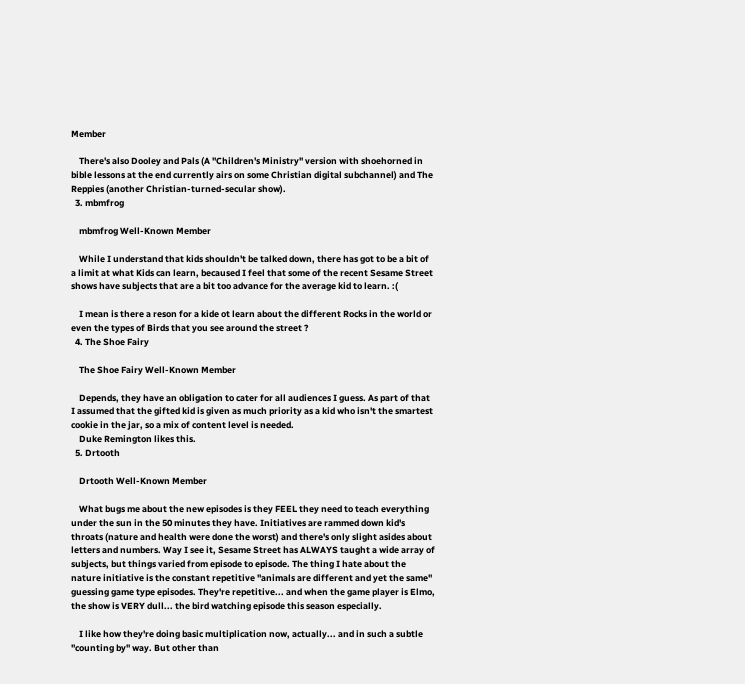Member

    There's also Dooley and Pals (A "Children's Ministry" version with shoehorned in bible lessons at the end currently airs on some Christian digital subchannel) and The Reppies (another Christian-turned-secular show).
  3. mbmfrog

    mbmfrog Well-Known Member

    While I understand that kids shouldn't be talked down, there has got to be a bit of a limit at what Kids can learn, becaused I feel that some of the recent Sesame Street shows have subjects that are a bit too advance for the average kid to learn. :(

    I mean is there a reson for a kide ot learn about the different Rocks in the world or even the types of Birds that you see around the street ?
  4. The Shoe Fairy

    The Shoe Fairy Well-Known Member

    Depends, they have an obligation to cater for all audiences I guess. As part of that I assumed that the gifted kid is given as much priority as a kid who isn't the smartest cookie in the jar, so a mix of content level is needed.
    Duke Remington likes this.
  5. Drtooth

    Drtooth Well-Known Member

    What bugs me about the new episodes is they FEEL they need to teach everything under the sun in the 50 minutes they have. Initiatives are rammed down kid's throats (nature and health were done the worst) and there's only slight asides about letters and numbers. Way I see it, Sesame Street has ALWAYS taught a wide array of subjects, but things varied from episode to episode. The thing I hate about the nature initiative is the constant repetitive "animals are different and yet the same" guessing game type episodes. They're repetitive... and when the game player is Elmo, the show is VERY dull... the bird watching episode this season especially.

    I like how they're doing basic multiplication now, actually... and in such a subtle "counting by" way. But other than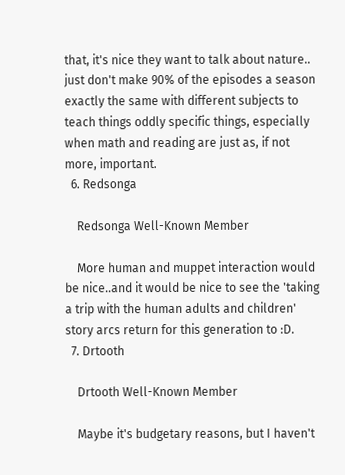that, it's nice they want to talk about nature.. just don't make 90% of the episodes a season exactly the same with different subjects to teach things oddly specific things, especially when math and reading are just as, if not more, important.
  6. Redsonga

    Redsonga Well-Known Member

    More human and muppet interaction would be nice..and it would be nice to see the 'taking a trip with the human adults and children' story arcs return for this generation to :D.
  7. Drtooth

    Drtooth Well-Known Member

    Maybe it's budgetary reasons, but I haven't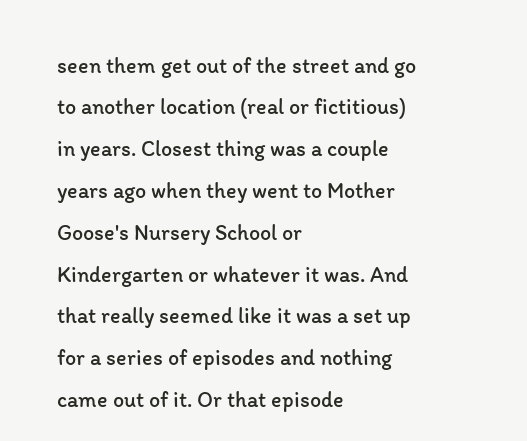seen them get out of the street and go to another location (real or fictitious) in years. Closest thing was a couple years ago when they went to Mother Goose's Nursery School or Kindergarten or whatever it was. And that really seemed like it was a set up for a series of episodes and nothing came out of it. Or that episode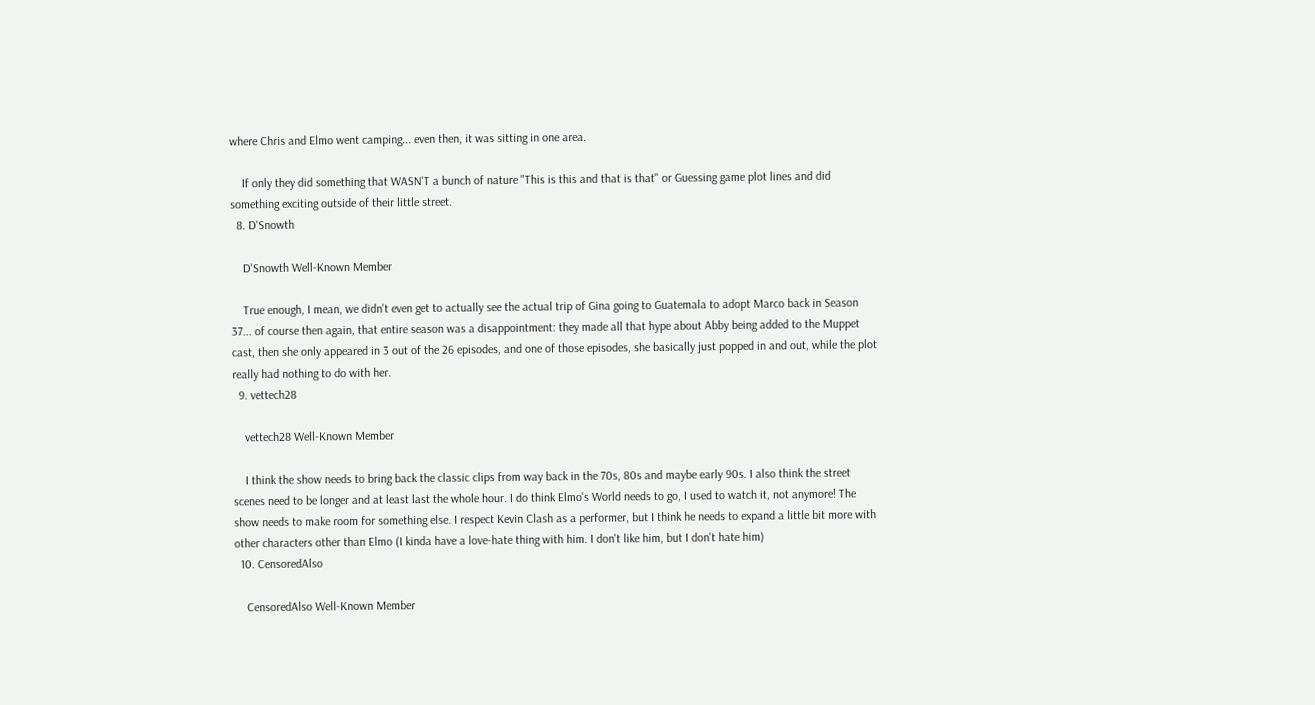where Chris and Elmo went camping... even then, it was sitting in one area.

    If only they did something that WASN'T a bunch of nature "This is this and that is that" or Guessing game plot lines and did something exciting outside of their little street.
  8. D'Snowth

    D'Snowth Well-Known Member

    True enough, I mean, we didn't even get to actually see the actual trip of Gina going to Guatemala to adopt Marco back in Season 37... of course then again, that entire season was a disappointment: they made all that hype about Abby being added to the Muppet cast, then she only appeared in 3 out of the 26 episodes, and one of those episodes, she basically just popped in and out, while the plot really had nothing to do with her.
  9. vettech28

    vettech28 Well-Known Member

    I think the show needs to bring back the classic clips from way back in the 70s, 80s and maybe early 90s. I also think the street scenes need to be longer and at least last the whole hour. I do think Elmo's World needs to go, I used to watch it, not anymore! The show needs to make room for something else. I respect Kevin Clash as a performer, but I think he needs to expand a little bit more with other characters other than Elmo (I kinda have a love-hate thing with him. I don't like him, but I don't hate him)
  10. CensoredAlso

    CensoredAlso Well-Known Member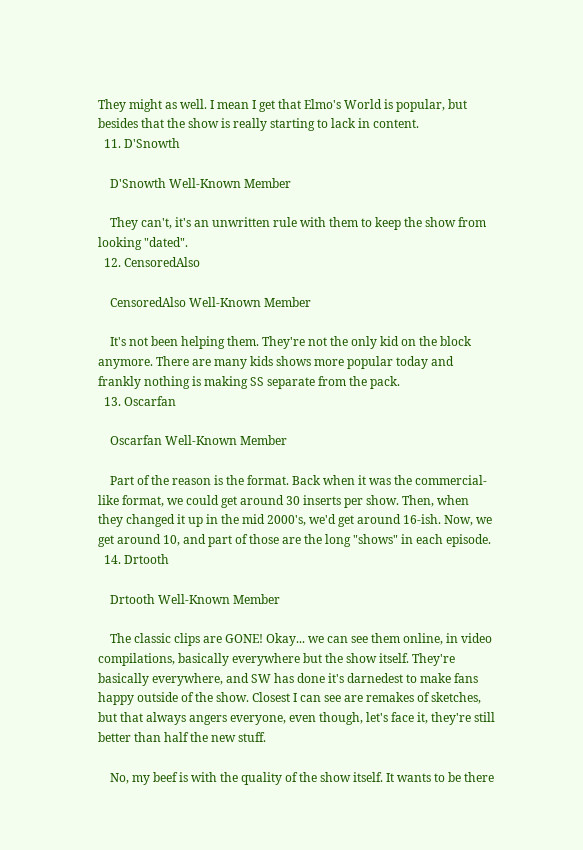They might as well. I mean I get that Elmo's World is popular, but besides that the show is really starting to lack in content.
  11. D'Snowth

    D'Snowth Well-Known Member

    They can't, it's an unwritten rule with them to keep the show from looking "dated".
  12. CensoredAlso

    CensoredAlso Well-Known Member

    It's not been helping them. They're not the only kid on the block anymore. There are many kids shows more popular today and frankly nothing is making SS separate from the pack.
  13. Oscarfan

    Oscarfan Well-Known Member

    Part of the reason is the format. Back when it was the commercial-like format, we could get around 30 inserts per show. Then, when they changed it up in the mid 2000's, we'd get around 16-ish. Now, we get around 10, and part of those are the long "shows" in each episode.
  14. Drtooth

    Drtooth Well-Known Member

    The classic clips are GONE! Okay... we can see them online, in video compilations, basically everywhere but the show itself. They're basically everywhere, and SW has done it's darnedest to make fans happy outside of the show. Closest I can see are remakes of sketches, but that always angers everyone, even though, let's face it, they're still better than half the new stuff.

    No, my beef is with the quality of the show itself. It wants to be there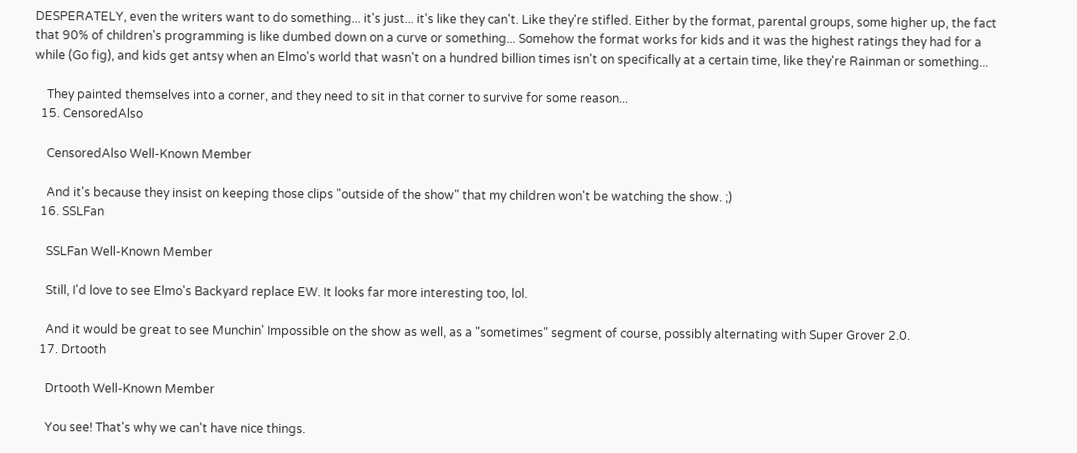DESPERATELY, even the writers want to do something... it's just... it's like they can't. Like they're stifled. Either by the format, parental groups, some higher up, the fact that 90% of children's programming is like dumbed down on a curve or something... Somehow the format works for kids and it was the highest ratings they had for a while (Go fig), and kids get antsy when an Elmo's world that wasn't on a hundred billion times isn't on specifically at a certain time, like they're Rainman or something...

    They painted themselves into a corner, and they need to sit in that corner to survive for some reason...
  15. CensoredAlso

    CensoredAlso Well-Known Member

    And it's because they insist on keeping those clips "outside of the show" that my children won't be watching the show. ;)
  16. SSLFan

    SSLFan Well-Known Member

    Still, I'd love to see Elmo's Backyard replace EW. It looks far more interesting too, lol.

    And it would be great to see Munchin' Impossible on the show as well, as a "sometimes" segment of course, possibly alternating with Super Grover 2.0.
  17. Drtooth

    Drtooth Well-Known Member

    You see! That's why we can't have nice things.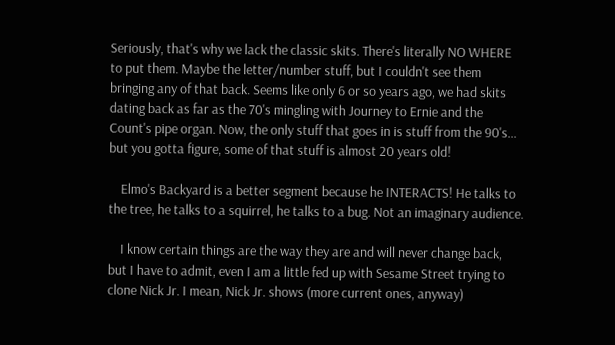Seriously, that's why we lack the classic skits. There's literally NO WHERE to put them. Maybe the letter/number stuff, but I couldn't see them bringing any of that back. Seems like only 6 or so years ago, we had skits dating back as far as the 70's mingling with Journey to Ernie and the Count's pipe organ. Now, the only stuff that goes in is stuff from the 90's... but you gotta figure, some of that stuff is almost 20 years old!

    Elmo's Backyard is a better segment because he INTERACTS! He talks to the tree, he talks to a squirrel, he talks to a bug. Not an imaginary audience.

    I know certain things are the way they are and will never change back, but I have to admit, even I am a little fed up with Sesame Street trying to clone Nick Jr. I mean, Nick Jr. shows (more current ones, anyway)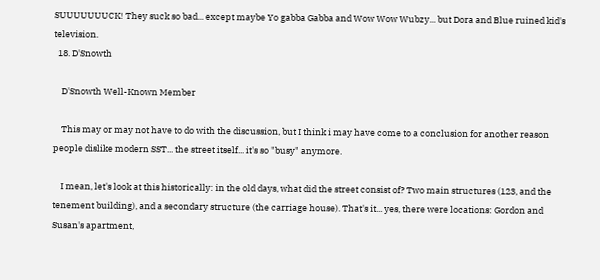SUUUUUUUCK! They suck so bad... except maybe Yo gabba Gabba and Wow Wow Wubzy... but Dora and Blue ruined kid's television.
  18. D'Snowth

    D'Snowth Well-Known Member

    This may or may not have to do with the discussion, but I think i may have come to a conclusion for another reason people dislike modern SST... the street itself... it's so "busy" anymore.

    I mean, let's look at this historically: in the old days, what did the street consist of? Two main structures (123, and the tenement building), and a secondary structure (the carriage house). That's it... yes, there were locations: Gordon and Susan's apartment,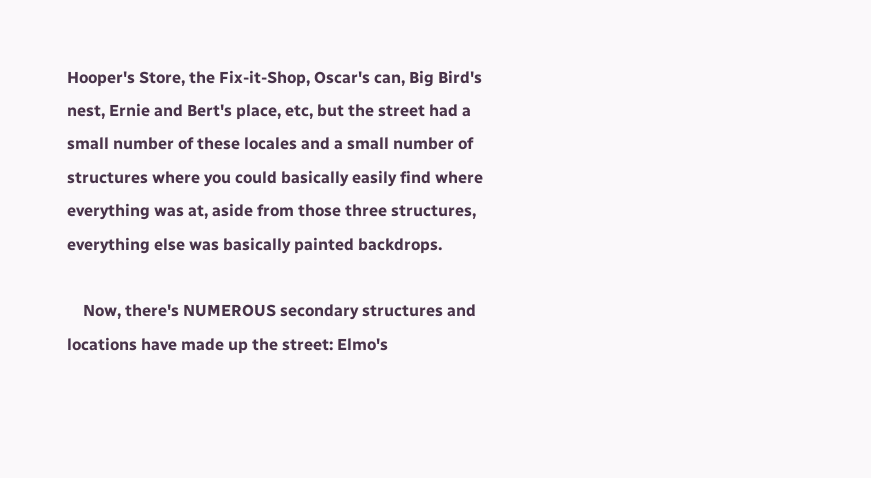Hooper's Store, the Fix-it-Shop, Oscar's can, Big Bird's nest, Ernie and Bert's place, etc, but the street had a small number of these locales and a small number of structures where you could basically easily find where everything was at, aside from those three structures, everything else was basically painted backdrops.

    Now, there's NUMEROUS secondary structures and locations have made up the street: Elmo's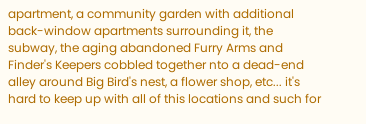apartment, a community garden with additional back-window apartments surrounding it, the subway, the aging abandoned Furry Arms and Finder's Keepers cobbled together nto a dead-end alley around Big Bird's nest, a flower shop, etc... it's hard to keep up with all of this locations and such for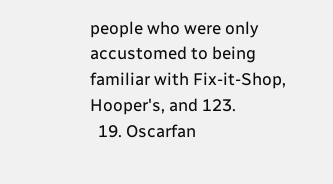people who were only accustomed to being familiar with Fix-it-Shop, Hooper's, and 123.
  19. Oscarfan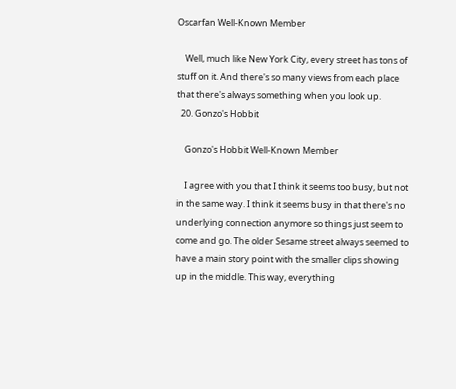Oscarfan Well-Known Member

    Well, much like New York City, every street has tons of stuff on it. And there's so many views from each place that there's always something when you look up.
  20. Gonzo's Hobbit

    Gonzo's Hobbit Well-Known Member

    I agree with you that I think it seems too busy, but not in the same way. I think it seems busy in that there's no underlying connection anymore so things just seem to come and go. The older Sesame street always seemed to have a main story point with the smaller clips showing up in the middle. This way, everything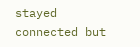stayed connected but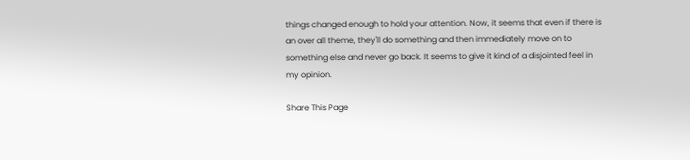things changed enough to hold your attention. Now, it seems that even if there is an over all theme, they'll do something and then immediately move on to something else and never go back. It seems to give it kind of a disjointed feel in my opinion.

Share This Page